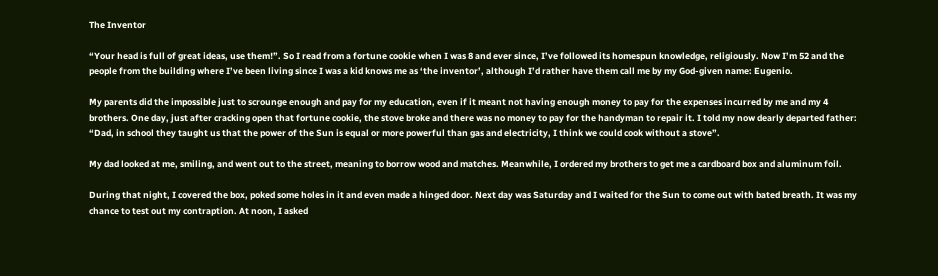The Inventor

“Your head is full of great ideas, use them!”. So I read from a fortune cookie when I was 8 and ever since, I’ve followed its homespun knowledge, religiously. Now I’m 52 and the people from the building where I’ve been living since I was a kid knows me as ‘the inventor’, although I’d rather have them call me by my God-given name: Eugenio.

My parents did the impossible just to scrounge enough and pay for my education, even if it meant not having enough money to pay for the expenses incurred by me and my 4 brothers. One day, just after cracking open that fortune cookie, the stove broke and there was no money to pay for the handyman to repair it. I told my now dearly departed father: “Dad, in school they taught us that the power of the Sun is equal or more powerful than gas and electricity, I think we could cook without a stove”.

My dad looked at me, smiling, and went out to the street, meaning to borrow wood and matches. Meanwhile, I ordered my brothers to get me a cardboard box and aluminum foil.

During that night, I covered the box, poked some holes in it and even made a hinged door. Next day was Saturday and I waited for the Sun to come out with bated breath. It was my chance to test out my contraption. At noon, I asked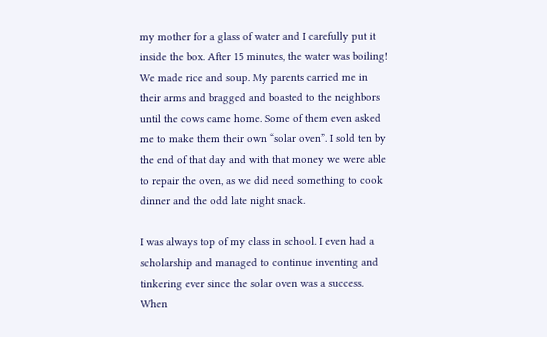my mother for a glass of water and I carefully put it inside the box. After 15 minutes, the water was boiling! We made rice and soup. My parents carried me in their arms and bragged and boasted to the neighbors until the cows came home. Some of them even asked me to make them their own “solar oven”. I sold ten by the end of that day and with that money we were able to repair the oven, as we did need something to cook dinner and the odd late night snack.

I was always top of my class in school. I even had a scholarship and managed to continue inventing and tinkering ever since the solar oven was a success. When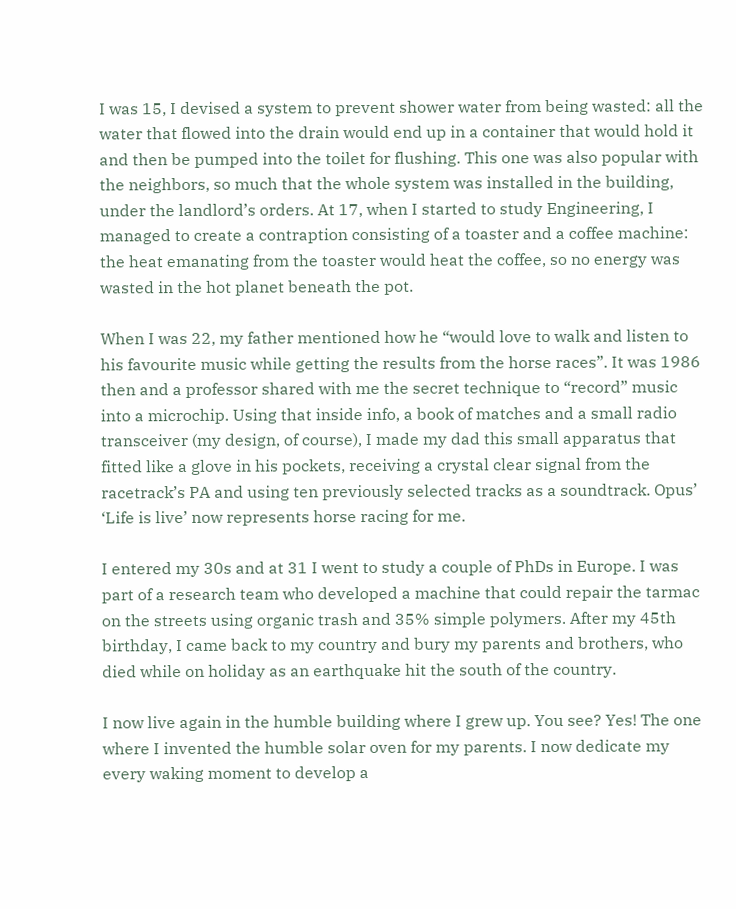I was 15, I devised a system to prevent shower water from being wasted: all the water that flowed into the drain would end up in a container that would hold it and then be pumped into the toilet for flushing. This one was also popular with the neighbors, so much that the whole system was installed in the building, under the landlord’s orders. At 17, when I started to study Engineering, I managed to create a contraption consisting of a toaster and a coffee machine: the heat emanating from the toaster would heat the coffee, so no energy was wasted in the hot planet beneath the pot.

When I was 22, my father mentioned how he “would love to walk and listen to his favourite music while getting the results from the horse races”. It was 1986 then and a professor shared with me the secret technique to “record” music into a microchip. Using that inside info, a book of matches and a small radio transceiver (my design, of course), I made my dad this small apparatus that fitted like a glove in his pockets, receiving a crystal clear signal from the racetrack’s PA and using ten previously selected tracks as a soundtrack. Opus’ ‘Life is live’ now represents horse racing for me.

I entered my 30s and at 31 I went to study a couple of PhDs in Europe. I was part of a research team who developed a machine that could repair the tarmac on the streets using organic trash and 35% simple polymers. After my 45th birthday, I came back to my country and bury my parents and brothers, who died while on holiday as an earthquake hit the south of the country.

I now live again in the humble building where I grew up. You see? Yes! The one where I invented the humble solar oven for my parents. I now dedicate my every waking moment to develop a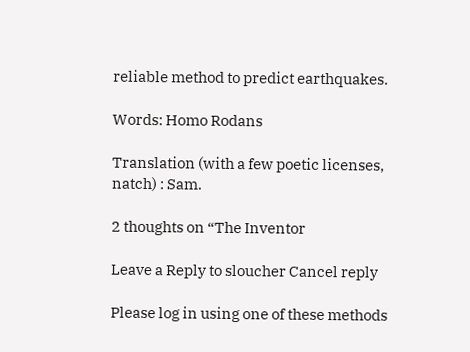reliable method to predict earthquakes.

Words: Homo Rodans

Translation (with a few poetic licenses, natch) : Sam.

2 thoughts on “The Inventor

Leave a Reply to sloucher Cancel reply

Please log in using one of these methods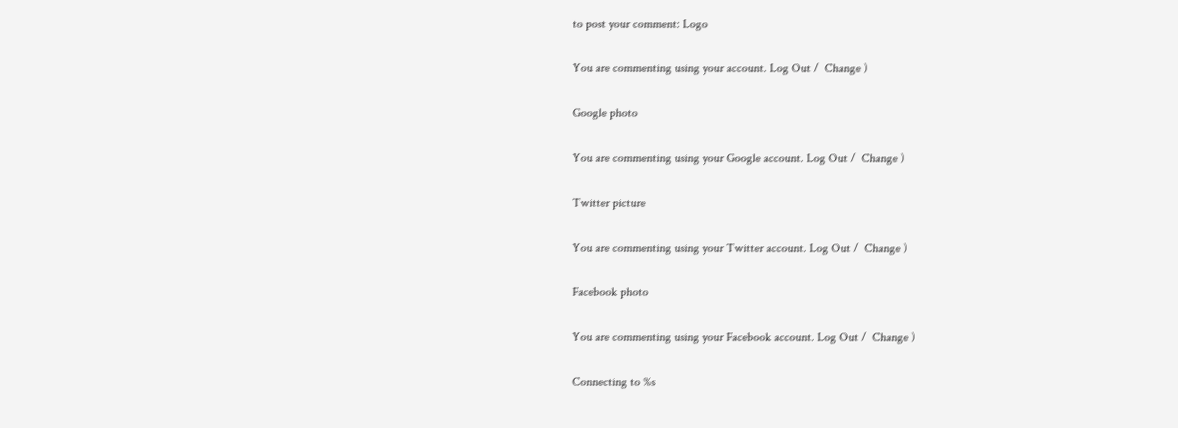to post your comment: Logo

You are commenting using your account. Log Out /  Change )

Google photo

You are commenting using your Google account. Log Out /  Change )

Twitter picture

You are commenting using your Twitter account. Log Out /  Change )

Facebook photo

You are commenting using your Facebook account. Log Out /  Change )

Connecting to %s